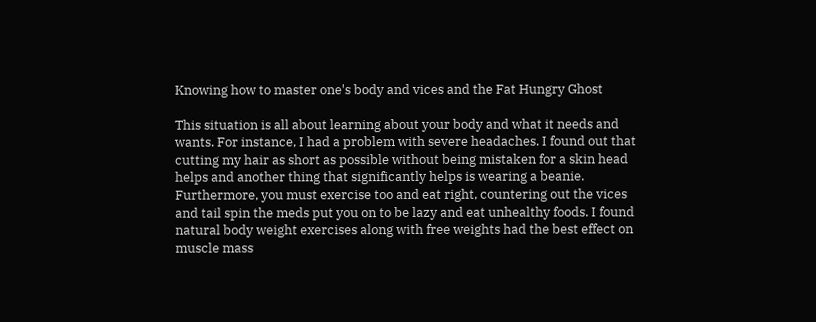Knowing how to master one's body and vices and the Fat Hungry Ghost

This situation is all about learning about your body and what it needs and wants. For instance, I had a problem with severe headaches. I found out that cutting my hair as short as possible without being mistaken for a skin head helps and another thing that significantly helps is wearing a beanie. Furthermore, you must exercise too and eat right, countering out the vices and tail spin the meds put you on to be lazy and eat unhealthy foods. I found natural body weight exercises along with free weights had the best effect on muscle mass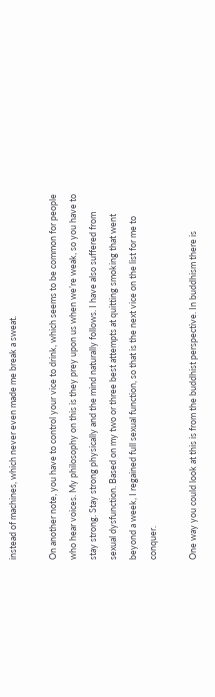instead of machines, which never even made me break a sweat.

On another note, you have to control your vice to drink, which seems to be common for people who hear voices. My philosophy on this is they prey upon us when we’re weak, so you have to stay strong. Stay strong physically and the mind naturally follows. I have also suffered from sexual dysfunction. Based on my two or three best attempts at quitting smoking that went beyond a week, I regained full sexual function, so that is the next vice on the list for me to conquer.

One way you could look at this is from the buddhist perspective. In buddhism there is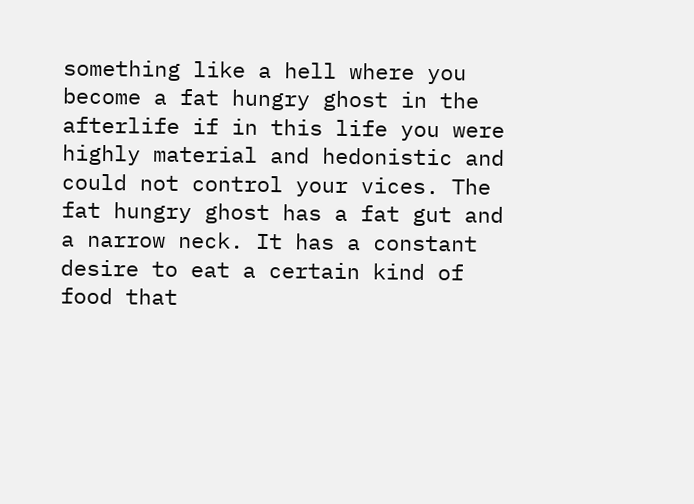something like a hell where you become a fat hungry ghost in the afterlife if in this life you were highly material and hedonistic and could not control your vices. The fat hungry ghost has a fat gut and a narrow neck. It has a constant desire to eat a certain kind of food that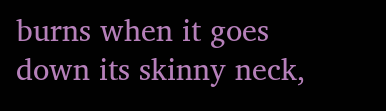burns when it goes down its skinny neck,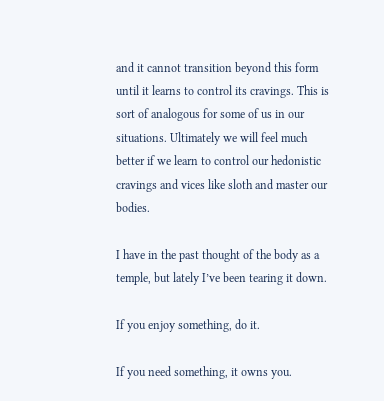and it cannot transition beyond this form until it learns to control its cravings. This is sort of analogous for some of us in our situations. Ultimately we will feel much better if we learn to control our hedonistic cravings and vices like sloth and master our bodies.

I have in the past thought of the body as a temple, but lately I’ve been tearing it down.

If you enjoy something, do it.

If you need something, it owns you.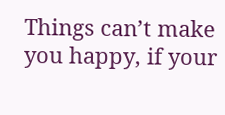Things can’t make you happy, if your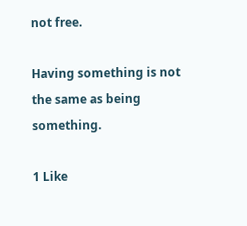not free.

Having something is not the same as being something.

1 Like